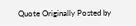Quote Originally Posted by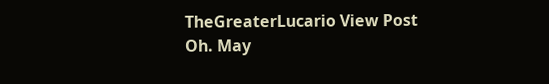TheGreaterLucario View Post
Oh. May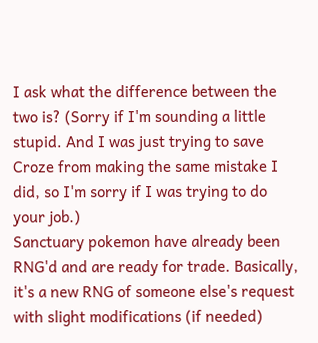I ask what the difference between the two is? (Sorry if I'm sounding a little stupid. And I was just trying to save Croze from making the same mistake I did, so I'm sorry if I was trying to do your job.)
Sanctuary pokemon have already been RNG'd and are ready for trade. Basically, it's a new RNG of someone else's request with slight modifications (if needed)